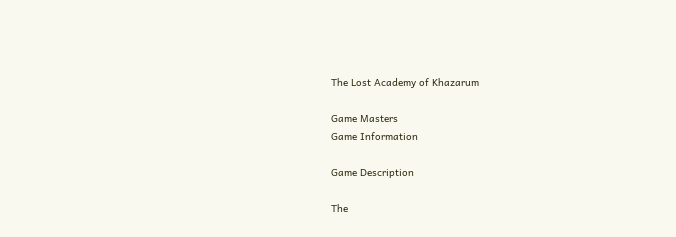The Lost Academy of Khazarum

Game Masters
Game Information

Game Description

The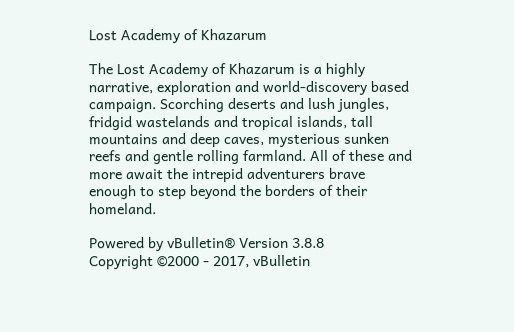Lost Academy of Khazarum

The Lost Academy of Khazarum is a highly narrative, exploration and world-discovery based campaign. Scorching deserts and lush jungles, fridgid wastelands and tropical islands, tall mountains and deep caves, mysterious sunken reefs and gentle rolling farmland. All of these and more await the intrepid adventurers brave enough to step beyond the borders of their homeland.

Powered by vBulletin® Version 3.8.8
Copyright ©2000 - 2017, vBulletin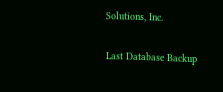Solutions, Inc.

Last Database Backup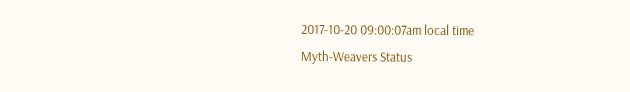2017-10-20 09:00:07am local time
Myth-Weavers Status